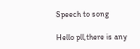Speech to song

Hello pll,there is any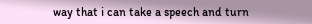way that i can take a speech and turn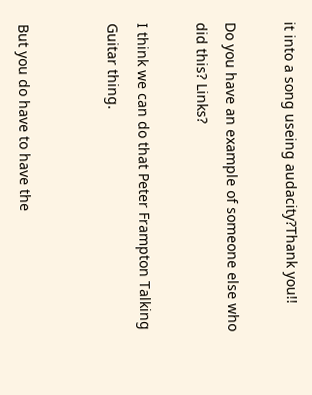it into a song useing audacity?Thank you!!

Do you have an example of someone else who did this? Links?

I think we can do that Peter Frampton Talking Guitar thing.


But you do have to have the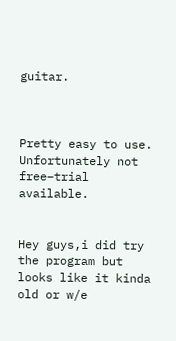guitar.



Pretty easy to use.
Unfortunately not free–trial available.


Hey guys,i did try the program but looks like it kinda old or w/e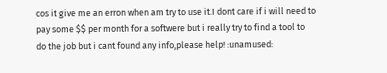cos it give me an erron when am try to use it.I dont care if i will need to pay some $$ per month for a softwere but i really try to find a tool to do the job but i cant found any info,please help! :unamused: